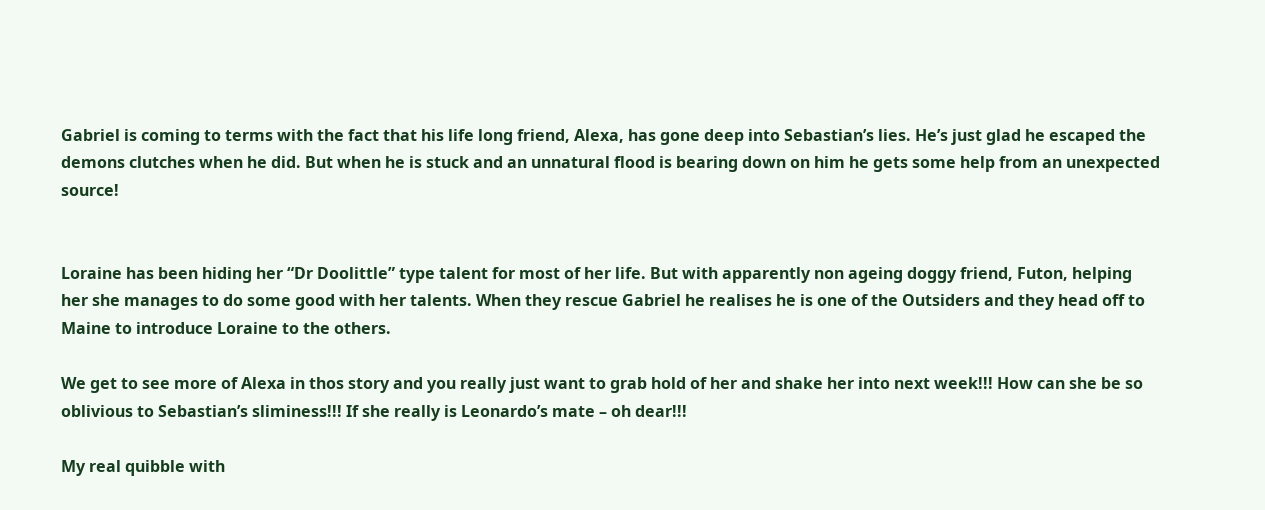Gabriel is coming to terms with the fact that his life long friend, Alexa, has gone deep into Sebastian’s lies. He’s just glad he escaped the demons clutches when he did. But when he is stuck and an unnatural flood is bearing down on him he gets some help from an unexpected source!


Loraine has been hiding her “Dr Doolittle” type talent for most of her life. But with apparently non ageing doggy friend, Futon, helping her she manages to do some good with her talents. When they rescue Gabriel he realises he is one of the Outsiders and they head off to Maine to introduce Loraine to the others.

We get to see more of Alexa in thos story and you really just want to grab hold of her and shake her into next week!!! How can she be so oblivious to Sebastian’s sliminess!!! If she really is Leonardo’s mate – oh dear!!!

My real quibble with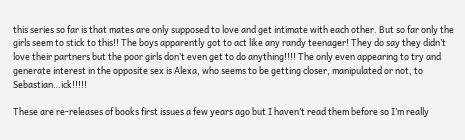this series so far is that mates are only supposed to love and get intimate with each other. But so far only the girls seem to stick to this!! The boys apparently got to act like any randy teenager! They do say they didn’t love their partners but the poor girls don’t even get to do anything!!!! The only even appearing to try and generate interest in the opposite sex is Alexa, who seems to be getting closer, manipulated or not, to Sebastian…ick!!!!!

These are re-releases of books first issues a few years ago but I haven’t read them before so I’m really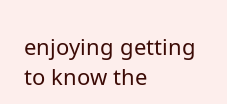enjoying getting to know the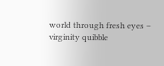world through fresh eyes – virginity quibble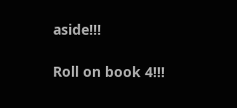aside!!!

Roll on book 4!!!